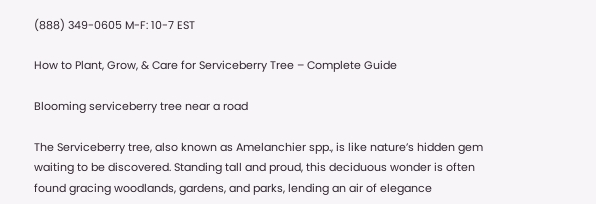(888) 349-0605 M-F: 10-7 EST

How to Plant, Grow, & Care for Serviceberry Tree – Complete Guide

Blooming serviceberry tree near a road

The Serviceberry tree, also known as Amelanchier spp., is like nature’s hidden gem waiting to be discovered. Standing tall and proud, this deciduous wonder is often found gracing woodlands, gardens, and parks, lending an air of elegance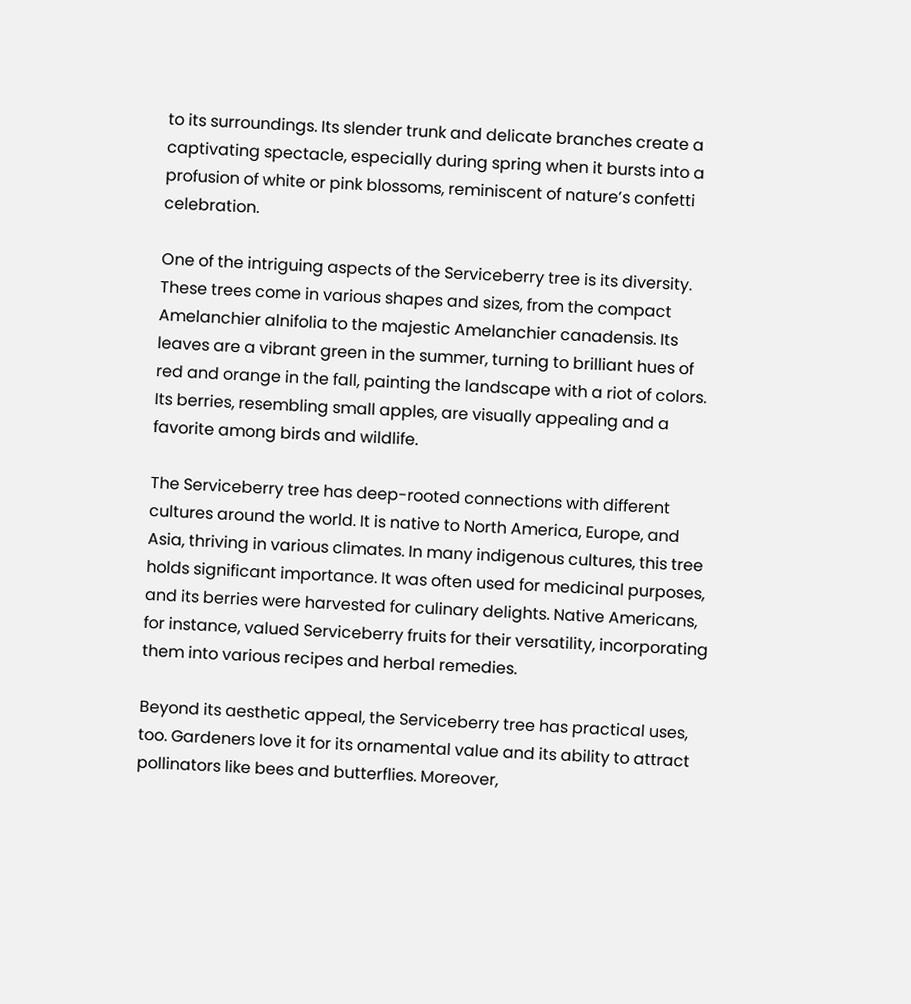to its surroundings. Its slender trunk and delicate branches create a captivating spectacle, especially during spring when it bursts into a profusion of white or pink blossoms, reminiscent of nature’s confetti celebration.

One of the intriguing aspects of the Serviceberry tree is its diversity. These trees come in various shapes and sizes, from the compact Amelanchier alnifolia to the majestic Amelanchier canadensis. Its leaves are a vibrant green in the summer, turning to brilliant hues of red and orange in the fall, painting the landscape with a riot of colors. Its berries, resembling small apples, are visually appealing and a favorite among birds and wildlife.

The Serviceberry tree has deep-rooted connections with different cultures around the world. It is native to North America, Europe, and Asia, thriving in various climates. In many indigenous cultures, this tree holds significant importance. It was often used for medicinal purposes, and its berries were harvested for culinary delights. Native Americans, for instance, valued Serviceberry fruits for their versatility, incorporating them into various recipes and herbal remedies.

Beyond its aesthetic appeal, the Serviceberry tree has practical uses, too. Gardeners love it for its ornamental value and its ability to attract pollinators like bees and butterflies. Moreover,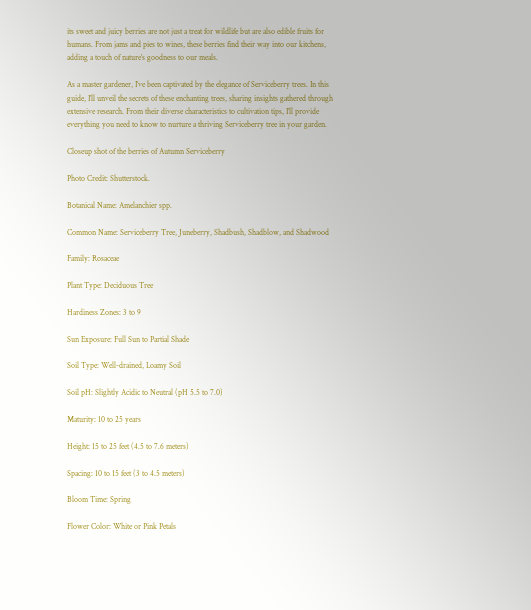its sweet and juicy berries are not just a treat for wildlife but are also edible fruits for humans. From jams and pies to wines, these berries find their way into our kitchens, adding a touch of nature’s goodness to our meals.

As a master gardener, I’ve been captivated by the elegance of Serviceberry trees. In this guide, I’ll unveil the secrets of these enchanting trees, sharing insights gathered through extensive research. From their diverse characteristics to cultivation tips, I’ll provide everything you need to know to nurture a thriving Serviceberry tree in your garden.

Closeup shot of the berries of Autumn Serviceberry

Photo Credit: Shutterstock.

Botanical Name: Amelanchier spp.

Common Name: Serviceberry Tree, Juneberry, Shadbush, Shadblow, and Shadwood

Family: Rosaceae

Plant Type: Deciduous Tree

Hardiness Zones: 3 to 9

Sun Exposure: Full Sun to Partial Shade

Soil Type: Well-drained, Loamy Soil

Soil pH: Slightly Acidic to Neutral (pH 5.5 to 7.0)

Maturity: 10 to 25 years

Height: 15 to 25 feet (4.5 to 7.6 meters)

Spacing: 10 to 15 feet (3 to 4.5 meters)

Bloom Time: Spring

Flower Color: White or Pink Petals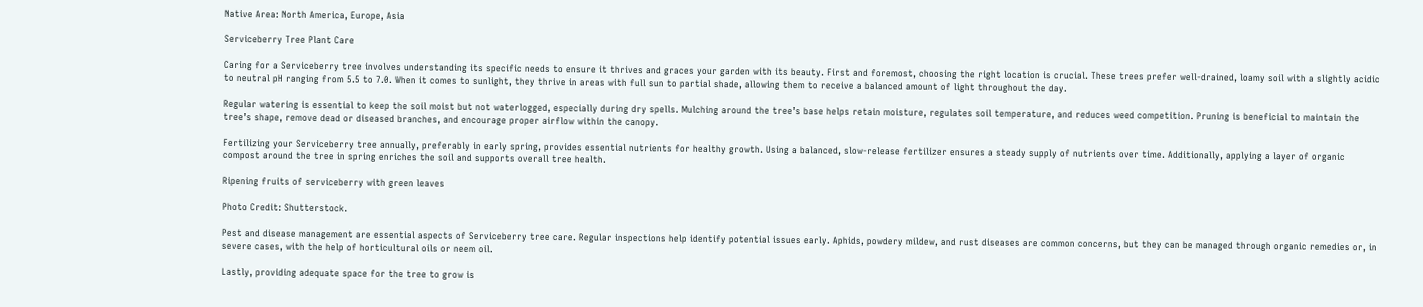Native Area: North America, Europe, Asia

Serviceberry Tree Plant Care

Caring for a Serviceberry tree involves understanding its specific needs to ensure it thrives and graces your garden with its beauty. First and foremost, choosing the right location is crucial. These trees prefer well-drained, loamy soil with a slightly acidic to neutral pH ranging from 5.5 to 7.0. When it comes to sunlight, they thrive in areas with full sun to partial shade, allowing them to receive a balanced amount of light throughout the day.

Regular watering is essential to keep the soil moist but not waterlogged, especially during dry spells. Mulching around the tree’s base helps retain moisture, regulates soil temperature, and reduces weed competition. Pruning is beneficial to maintain the tree’s shape, remove dead or diseased branches, and encourage proper airflow within the canopy.

Fertilizing your Serviceberry tree annually, preferably in early spring, provides essential nutrients for healthy growth. Using a balanced, slow-release fertilizer ensures a steady supply of nutrients over time. Additionally, applying a layer of organic compost around the tree in spring enriches the soil and supports overall tree health.

Ripening fruits of serviceberry with green leaves

Photo Credit: Shutterstock.

Pest and disease management are essential aspects of Serviceberry tree care. Regular inspections help identify potential issues early. Aphids, powdery mildew, and rust diseases are common concerns, but they can be managed through organic remedies or, in severe cases, with the help of horticultural oils or neem oil.

Lastly, providing adequate space for the tree to grow is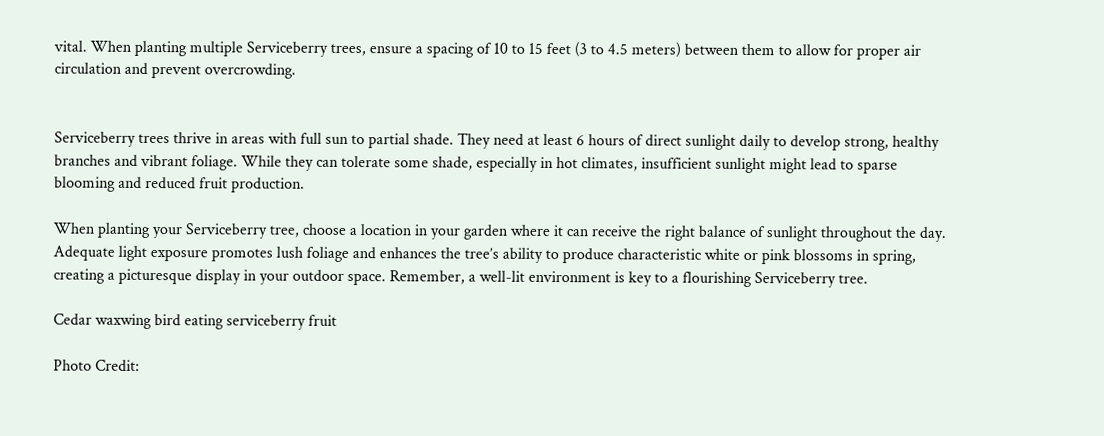vital. When planting multiple Serviceberry trees, ensure a spacing of 10 to 15 feet (3 to 4.5 meters) between them to allow for proper air circulation and prevent overcrowding.


Serviceberry trees thrive in areas with full sun to partial shade. They need at least 6 hours of direct sunlight daily to develop strong, healthy branches and vibrant foliage. While they can tolerate some shade, especially in hot climates, insufficient sunlight might lead to sparse blooming and reduced fruit production.

When planting your Serviceberry tree, choose a location in your garden where it can receive the right balance of sunlight throughout the day. Adequate light exposure promotes lush foliage and enhances the tree’s ability to produce characteristic white or pink blossoms in spring, creating a picturesque display in your outdoor space. Remember, a well-lit environment is key to a flourishing Serviceberry tree.

Cedar waxwing bird eating serviceberry fruit

Photo Credit: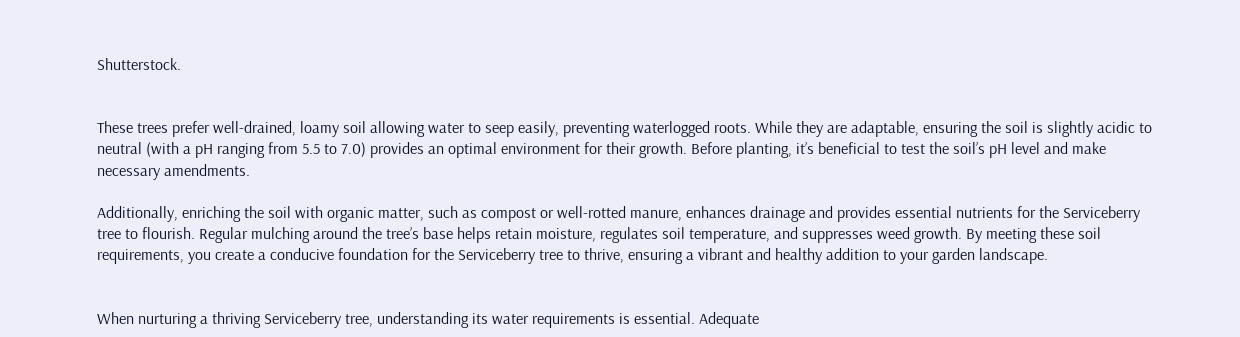Shutterstock.


These trees prefer well-drained, loamy soil allowing water to seep easily, preventing waterlogged roots. While they are adaptable, ensuring the soil is slightly acidic to neutral (with a pH ranging from 5.5 to 7.0) provides an optimal environment for their growth. Before planting, it’s beneficial to test the soil’s pH level and make necessary amendments.

Additionally, enriching the soil with organic matter, such as compost or well-rotted manure, enhances drainage and provides essential nutrients for the Serviceberry tree to flourish. Regular mulching around the tree’s base helps retain moisture, regulates soil temperature, and suppresses weed growth. By meeting these soil requirements, you create a conducive foundation for the Serviceberry tree to thrive, ensuring a vibrant and healthy addition to your garden landscape.


When nurturing a thriving Serviceberry tree, understanding its water requirements is essential. Adequate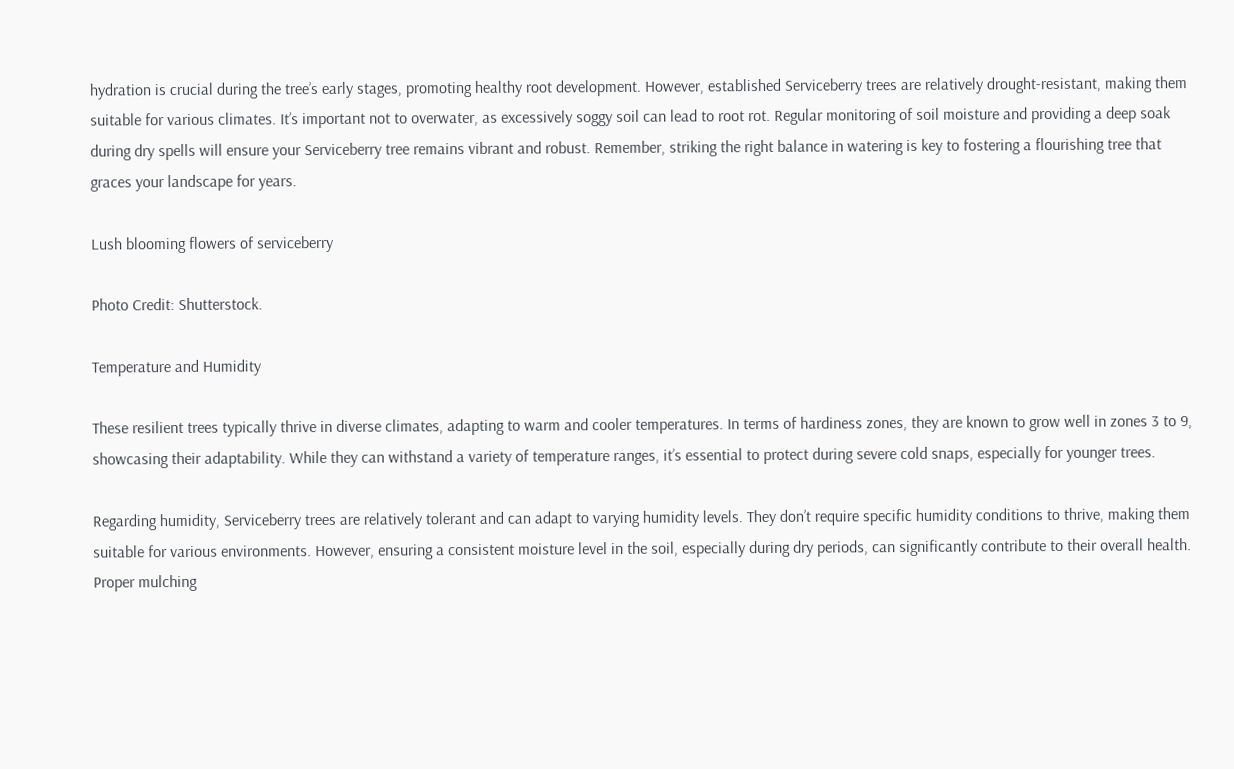hydration is crucial during the tree’s early stages, promoting healthy root development. However, established Serviceberry trees are relatively drought-resistant, making them suitable for various climates. It’s important not to overwater, as excessively soggy soil can lead to root rot. Regular monitoring of soil moisture and providing a deep soak during dry spells will ensure your Serviceberry tree remains vibrant and robust. Remember, striking the right balance in watering is key to fostering a flourishing tree that graces your landscape for years.

Lush blooming flowers of serviceberry

Photo Credit: Shutterstock.

Temperature and Humidity

These resilient trees typically thrive in diverse climates, adapting to warm and cooler temperatures. In terms of hardiness zones, they are known to grow well in zones 3 to 9, showcasing their adaptability. While they can withstand a variety of temperature ranges, it’s essential to protect during severe cold snaps, especially for younger trees.

Regarding humidity, Serviceberry trees are relatively tolerant and can adapt to varying humidity levels. They don’t require specific humidity conditions to thrive, making them suitable for various environments. However, ensuring a consistent moisture level in the soil, especially during dry periods, can significantly contribute to their overall health. Proper mulching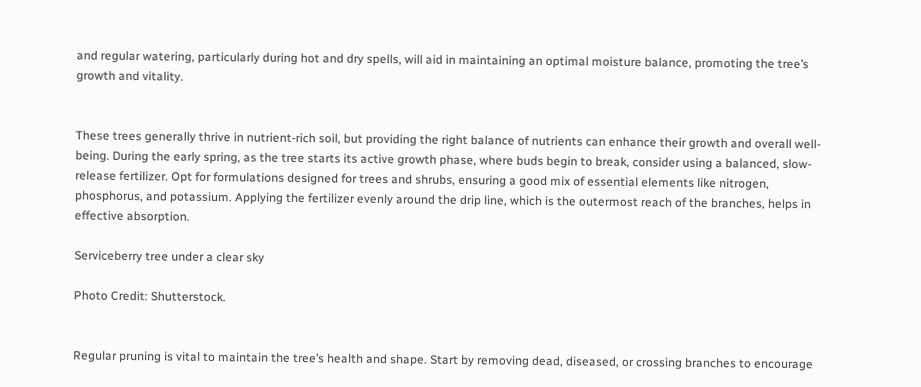and regular watering, particularly during hot and dry spells, will aid in maintaining an optimal moisture balance, promoting the tree’s growth and vitality.


These trees generally thrive in nutrient-rich soil, but providing the right balance of nutrients can enhance their growth and overall well-being. During the early spring, as the tree starts its active growth phase, where buds begin to break, consider using a balanced, slow-release fertilizer. Opt for formulations designed for trees and shrubs, ensuring a good mix of essential elements like nitrogen, phosphorus, and potassium. Applying the fertilizer evenly around the drip line, which is the outermost reach of the branches, helps in effective absorption.

Serviceberry tree under a clear sky

Photo Credit: Shutterstock.


Regular pruning is vital to maintain the tree’s health and shape. Start by removing dead, diseased, or crossing branches to encourage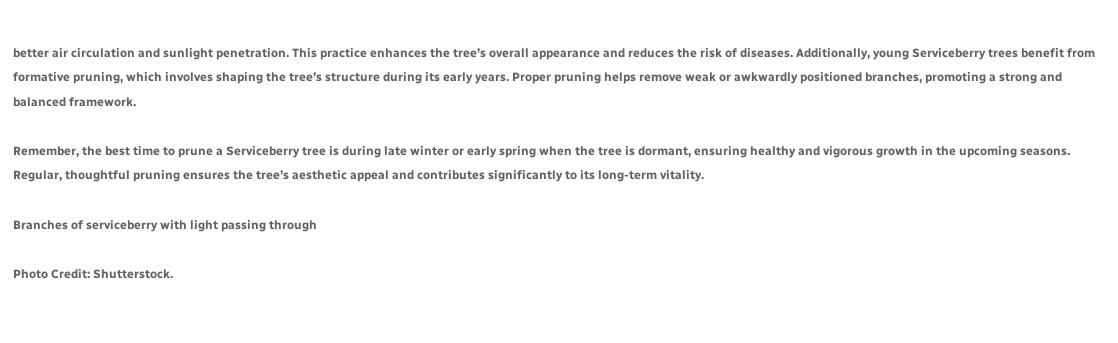better air circulation and sunlight penetration. This practice enhances the tree’s overall appearance and reduces the risk of diseases. Additionally, young Serviceberry trees benefit from formative pruning, which involves shaping the tree’s structure during its early years. Proper pruning helps remove weak or awkwardly positioned branches, promoting a strong and balanced framework.

Remember, the best time to prune a Serviceberry tree is during late winter or early spring when the tree is dormant, ensuring healthy and vigorous growth in the upcoming seasons. Regular, thoughtful pruning ensures the tree’s aesthetic appeal and contributes significantly to its long-term vitality.

Branches of serviceberry with light passing through

Photo Credit: Shutterstock.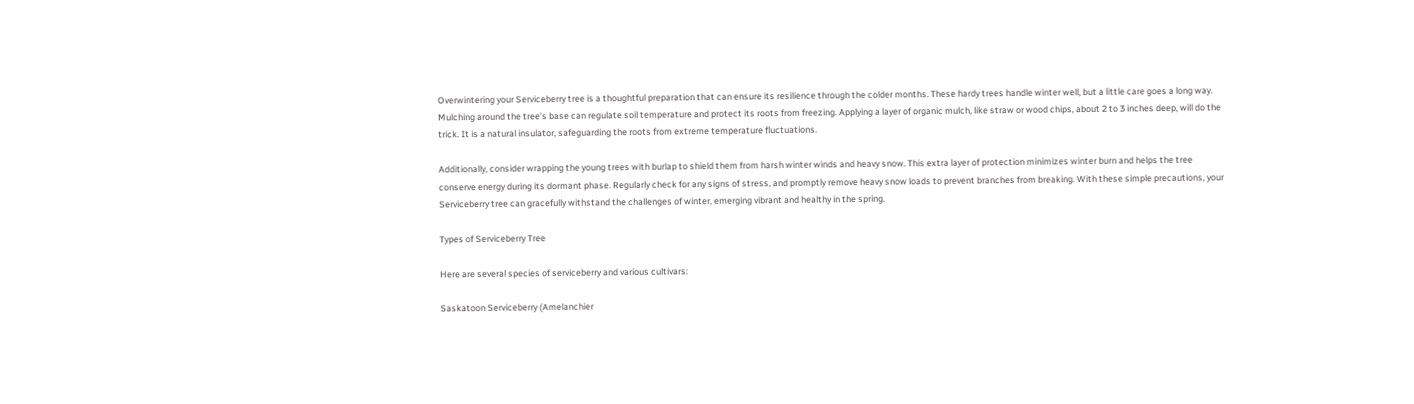Overwintering your Serviceberry tree is a thoughtful preparation that can ensure its resilience through the colder months. These hardy trees handle winter well, but a little care goes a long way. Mulching around the tree’s base can regulate soil temperature and protect its roots from freezing. Applying a layer of organic mulch, like straw or wood chips, about 2 to 3 inches deep, will do the trick. It is a natural insulator, safeguarding the roots from extreme temperature fluctuations.

Additionally, consider wrapping the young trees with burlap to shield them from harsh winter winds and heavy snow. This extra layer of protection minimizes winter burn and helps the tree conserve energy during its dormant phase. Regularly check for any signs of stress, and promptly remove heavy snow loads to prevent branches from breaking. With these simple precautions, your Serviceberry tree can gracefully withstand the challenges of winter, emerging vibrant and healthy in the spring.

Types of Serviceberry Tree

Here are several species of serviceberry and various cultivars:

Saskatoon Serviceberry (Amelanchier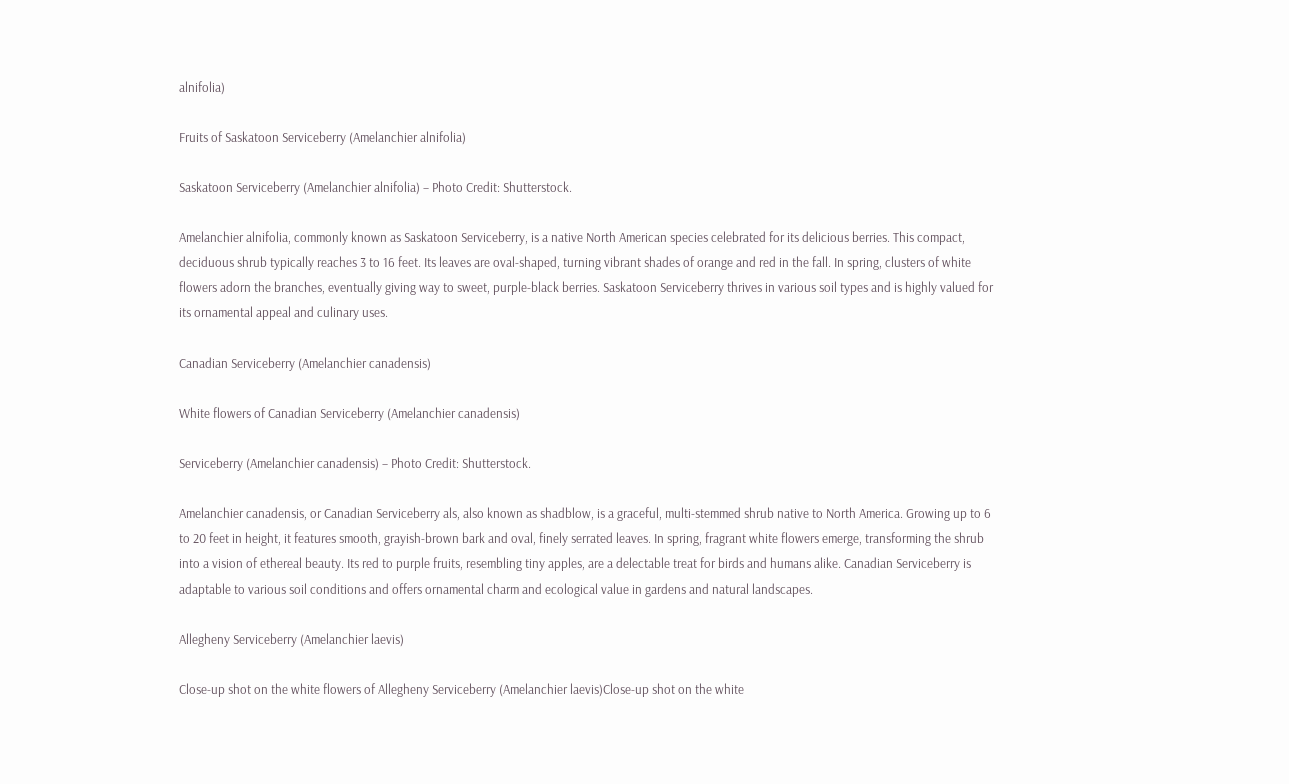alnifolia)

Fruits of Saskatoon Serviceberry (Amelanchier alnifolia)

Saskatoon Serviceberry (Amelanchier alnifolia) – Photo Credit: Shutterstock.

Amelanchier alnifolia, commonly known as Saskatoon Serviceberry, is a native North American species celebrated for its delicious berries. This compact, deciduous shrub typically reaches 3 to 16 feet. Its leaves are oval-shaped, turning vibrant shades of orange and red in the fall. In spring, clusters of white flowers adorn the branches, eventually giving way to sweet, purple-black berries. Saskatoon Serviceberry thrives in various soil types and is highly valued for its ornamental appeal and culinary uses.

Canadian Serviceberry (Amelanchier canadensis)

White flowers of Canadian Serviceberry (Amelanchier canadensis)

Serviceberry (Amelanchier canadensis) – Photo Credit: Shutterstock.

Amelanchier canadensis, or Canadian Serviceberry als, also known as shadblow, is a graceful, multi-stemmed shrub native to North America. Growing up to 6 to 20 feet in height, it features smooth, grayish-brown bark and oval, finely serrated leaves. In spring, fragrant white flowers emerge, transforming the shrub into a vision of ethereal beauty. Its red to purple fruits, resembling tiny apples, are a delectable treat for birds and humans alike. Canadian Serviceberry is adaptable to various soil conditions and offers ornamental charm and ecological value in gardens and natural landscapes.

Allegheny Serviceberry (Amelanchier laevis)

Close-up shot on the white flowers of Allegheny Serviceberry (Amelanchier laevis)Close-up shot on the white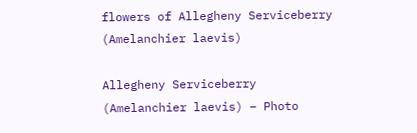flowers of Allegheny Serviceberry (Amelanchier laevis)

Allegheny Serviceberry (Amelanchier laevis) – Photo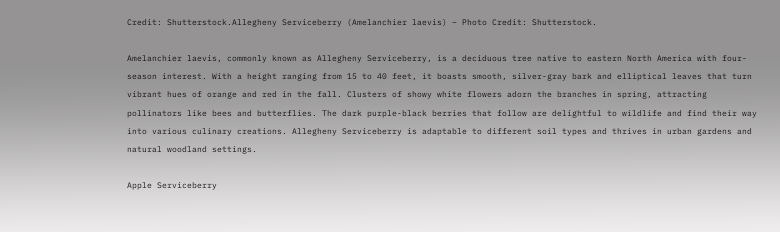Credit: Shutterstock.Allegheny Serviceberry (Amelanchier laevis) – Photo Credit: Shutterstock.

Amelanchier laevis, commonly known as Allegheny Serviceberry, is a deciduous tree native to eastern North America with four-season interest. With a height ranging from 15 to 40 feet, it boasts smooth, silver-gray bark and elliptical leaves that turn vibrant hues of orange and red in the fall. Clusters of showy white flowers adorn the branches in spring, attracting pollinators like bees and butterflies. The dark purple-black berries that follow are delightful to wildlife and find their way into various culinary creations. Allegheny Serviceberry is adaptable to different soil types and thrives in urban gardens and natural woodland settings.

Apple Serviceberry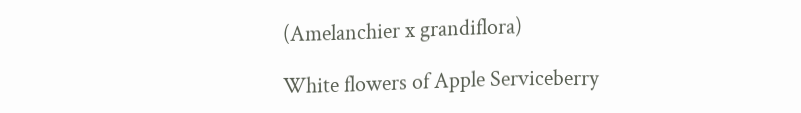(Amelanchier x grandiflora)

White flowers of Apple Serviceberry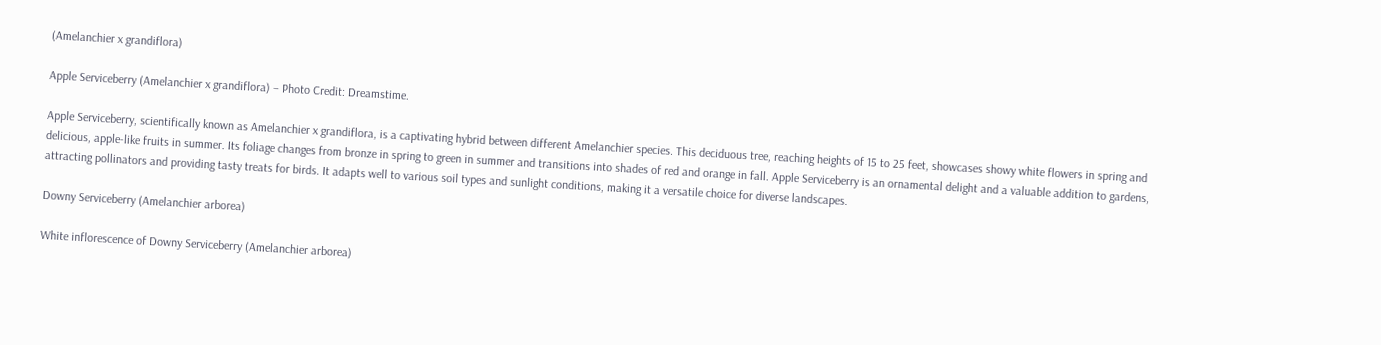(Amelanchier x grandiflora)

Apple Serviceberry (Amelanchier x grandiflora) – Photo Credit: Dreamstime.

Apple Serviceberry, scientifically known as Amelanchier x grandiflora, is a captivating hybrid between different Amelanchier species. This deciduous tree, reaching heights of 15 to 25 feet, showcases showy white flowers in spring and delicious, apple-like fruits in summer. Its foliage changes from bronze in spring to green in summer and transitions into shades of red and orange in fall. Apple Serviceberry is an ornamental delight and a valuable addition to gardens, attracting pollinators and providing tasty treats for birds. It adapts well to various soil types and sunlight conditions, making it a versatile choice for diverse landscapes.

Downy Serviceberry (Amelanchier arborea)

White inflorescence of Downy Serviceberry (Amelanchier arborea)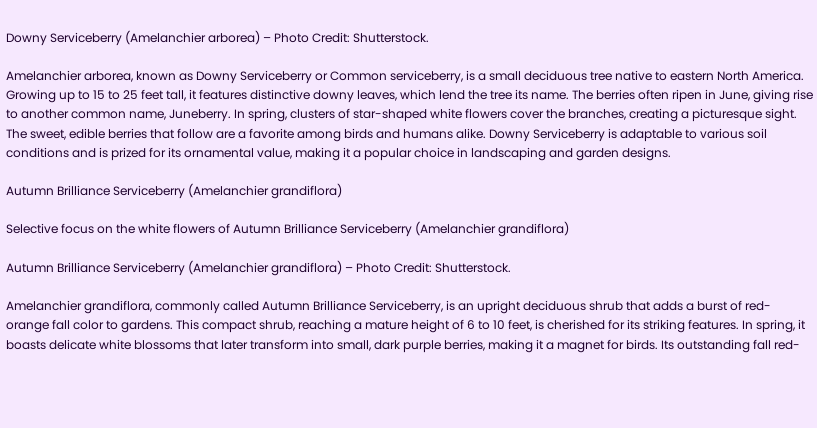Downy Serviceberry (Amelanchier arborea) – Photo Credit: Shutterstock.

Amelanchier arborea, known as Downy Serviceberry or Common serviceberry, is a small deciduous tree native to eastern North America. Growing up to 15 to 25 feet tall, it features distinctive downy leaves, which lend the tree its name. The berries often ripen in June, giving rise to another common name, Juneberry. In spring, clusters of star-shaped white flowers cover the branches, creating a picturesque sight. The sweet, edible berries that follow are a favorite among birds and humans alike. Downy Serviceberry is adaptable to various soil conditions and is prized for its ornamental value, making it a popular choice in landscaping and garden designs.

Autumn Brilliance Serviceberry (Amelanchier grandiflora)

Selective focus on the white flowers of Autumn Brilliance Serviceberry (Amelanchier grandiflora)

Autumn Brilliance Serviceberry (Amelanchier grandiflora) – Photo Credit: Shutterstock.

Amelanchier grandiflora, commonly called Autumn Brilliance Serviceberry, is an upright deciduous shrub that adds a burst of red-orange fall color to gardens. This compact shrub, reaching a mature height of 6 to 10 feet, is cherished for its striking features. In spring, it boasts delicate white blossoms that later transform into small, dark purple berries, making it a magnet for birds. Its outstanding fall red-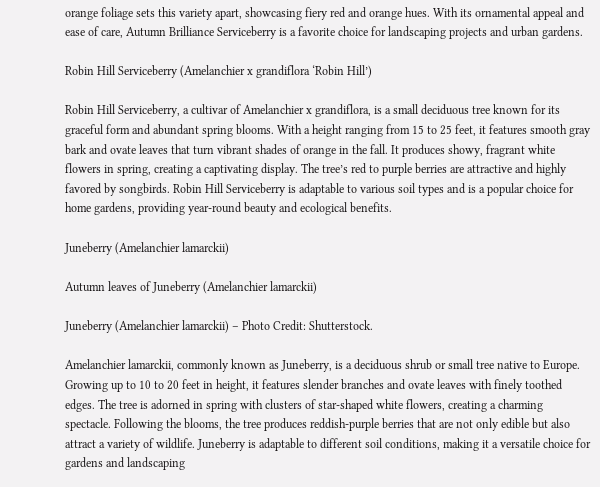orange foliage sets this variety apart, showcasing fiery red and orange hues. With its ornamental appeal and ease of care, Autumn Brilliance Serviceberry is a favorite choice for landscaping projects and urban gardens.

Robin Hill Serviceberry (Amelanchier x grandiflora ‘Robin Hill’)

Robin Hill Serviceberry, a cultivar of Amelanchier x grandiflora, is a small deciduous tree known for its graceful form and abundant spring blooms. With a height ranging from 15 to 25 feet, it features smooth gray bark and ovate leaves that turn vibrant shades of orange in the fall. It produces showy, fragrant white flowers in spring, creating a captivating display. The tree’s red to purple berries are attractive and highly favored by songbirds. Robin Hill Serviceberry is adaptable to various soil types and is a popular choice for home gardens, providing year-round beauty and ecological benefits.

Juneberry (Amelanchier lamarckii)

Autumn leaves of Juneberry (Amelanchier lamarckii)

Juneberry (Amelanchier lamarckii) – Photo Credit: Shutterstock.

Amelanchier lamarckii, commonly known as Juneberry, is a deciduous shrub or small tree native to Europe. Growing up to 10 to 20 feet in height, it features slender branches and ovate leaves with finely toothed edges. The tree is adorned in spring with clusters of star-shaped white flowers, creating a charming spectacle. Following the blooms, the tree produces reddish-purple berries that are not only edible but also attract a variety of wildlife. Juneberry is adaptable to different soil conditions, making it a versatile choice for gardens and landscaping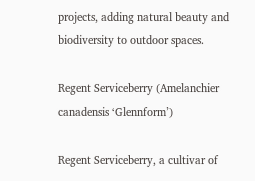projects, adding natural beauty and biodiversity to outdoor spaces.

Regent Serviceberry (Amelanchier canadensis ‘Glennform’)

Regent Serviceberry, a cultivar of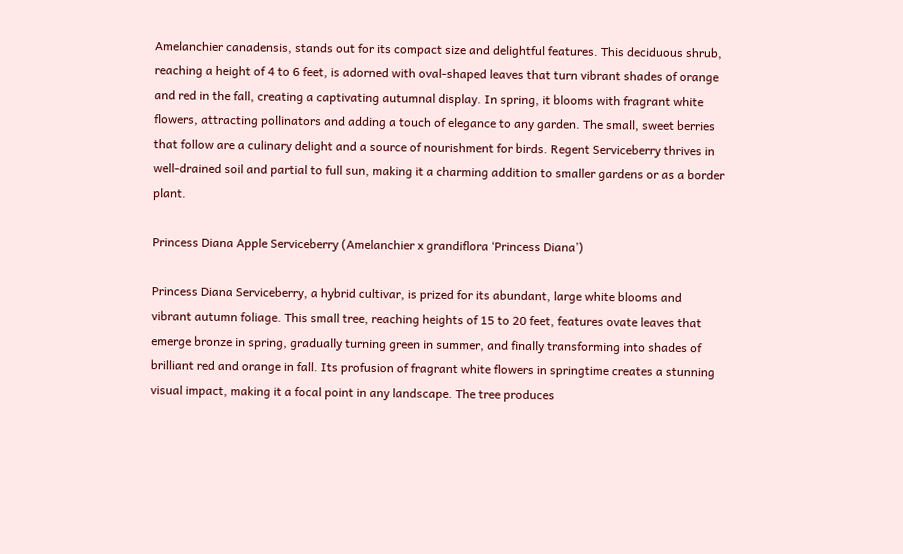Amelanchier canadensis, stands out for its compact size and delightful features. This deciduous shrub, reaching a height of 4 to 6 feet, is adorned with oval-shaped leaves that turn vibrant shades of orange and red in the fall, creating a captivating autumnal display. In spring, it blooms with fragrant white flowers, attracting pollinators and adding a touch of elegance to any garden. The small, sweet berries that follow are a culinary delight and a source of nourishment for birds. Regent Serviceberry thrives in well-drained soil and partial to full sun, making it a charming addition to smaller gardens or as a border plant.

Princess Diana Apple Serviceberry (Amelanchier x grandiflora ‘Princess Diana’)

Princess Diana Serviceberry, a hybrid cultivar, is prized for its abundant, large white blooms and vibrant autumn foliage. This small tree, reaching heights of 15 to 20 feet, features ovate leaves that emerge bronze in spring, gradually turning green in summer, and finally transforming into shades of brilliant red and orange in fall. Its profusion of fragrant white flowers in springtime creates a stunning visual impact, making it a focal point in any landscape. The tree produces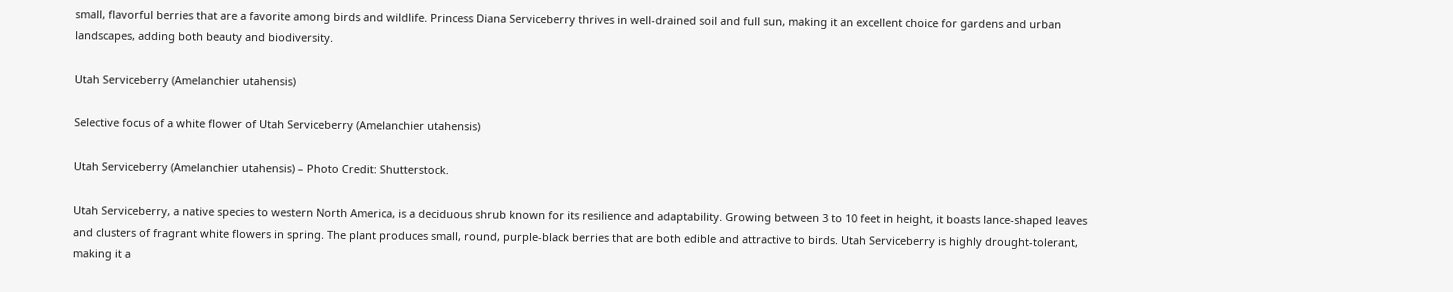small, flavorful berries that are a favorite among birds and wildlife. Princess Diana Serviceberry thrives in well-drained soil and full sun, making it an excellent choice for gardens and urban landscapes, adding both beauty and biodiversity.

Utah Serviceberry (Amelanchier utahensis)

Selective focus of a white flower of Utah Serviceberry (Amelanchier utahensis)

Utah Serviceberry (Amelanchier utahensis) – Photo Credit: Shutterstock.

Utah Serviceberry, a native species to western North America, is a deciduous shrub known for its resilience and adaptability. Growing between 3 to 10 feet in height, it boasts lance-shaped leaves and clusters of fragrant white flowers in spring. The plant produces small, round, purple-black berries that are both edible and attractive to birds. Utah Serviceberry is highly drought-tolerant, making it a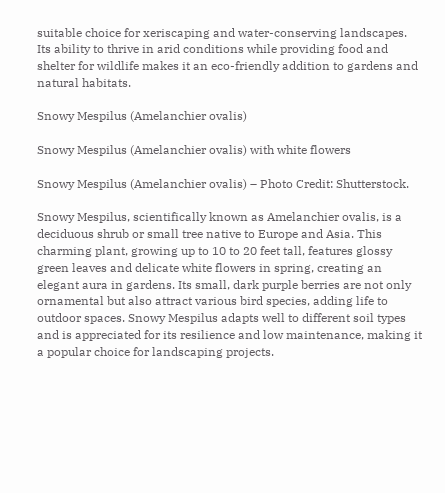suitable choice for xeriscaping and water-conserving landscapes. Its ability to thrive in arid conditions while providing food and shelter for wildlife makes it an eco-friendly addition to gardens and natural habitats.

Snowy Mespilus (Amelanchier ovalis)

Snowy Mespilus (Amelanchier ovalis) with white flowers

Snowy Mespilus (Amelanchier ovalis) – Photo Credit: Shutterstock.

Snowy Mespilus, scientifically known as Amelanchier ovalis, is a deciduous shrub or small tree native to Europe and Asia. This charming plant, growing up to 10 to 20 feet tall, features glossy green leaves and delicate white flowers in spring, creating an elegant aura in gardens. Its small, dark purple berries are not only ornamental but also attract various bird species, adding life to outdoor spaces. Snowy Mespilus adapts well to different soil types and is appreciated for its resilience and low maintenance, making it a popular choice for landscaping projects.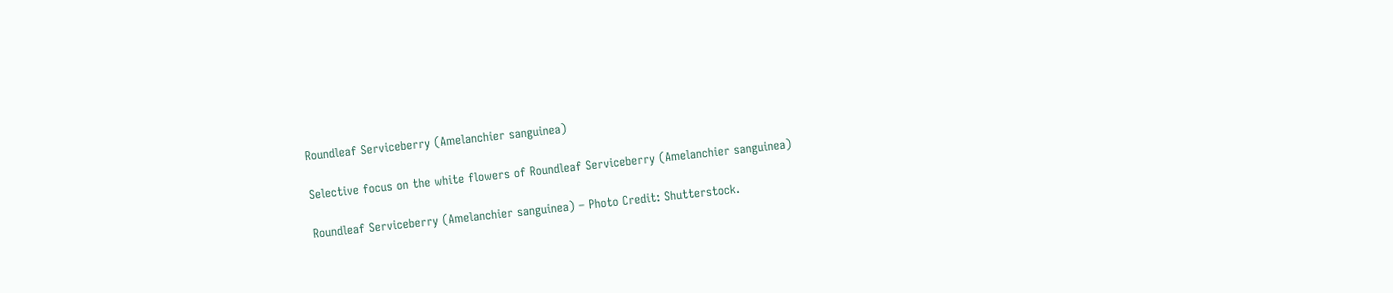Roundleaf Serviceberry (Amelanchier sanguinea)

Selective focus on the white flowers of Roundleaf Serviceberry (Amelanchier sanguinea)

Roundleaf Serviceberry (Amelanchier sanguinea) – Photo Credit: Shutterstock.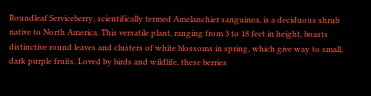Roundleaf Serviceberry, scientifically termed Amelanchier sanguinea, is a deciduous shrub native to North America. This versatile plant, ranging from 3 to 18 feet in height, boasts distinctive round leaves and clusters of white blossoms in spring, which give way to small, dark purple fruits. Loved by birds and wildlife, these berries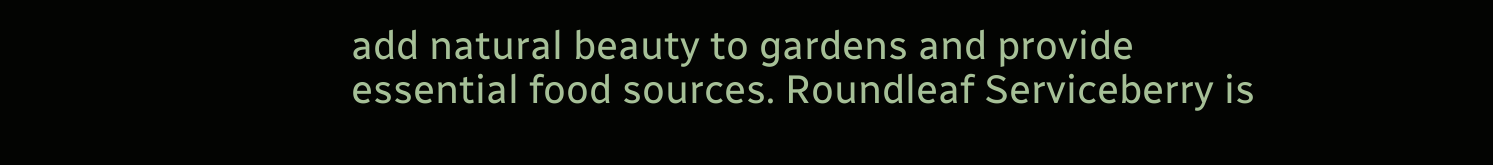add natural beauty to gardens and provide essential food sources. Roundleaf Serviceberry is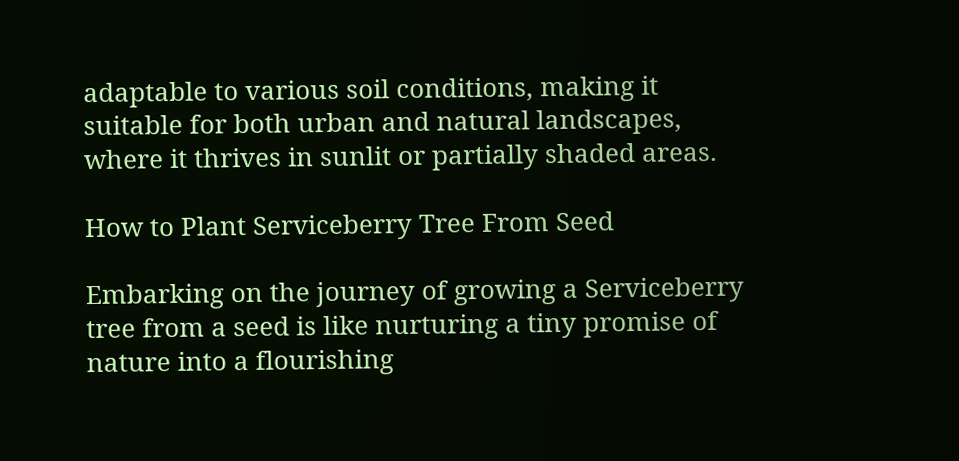adaptable to various soil conditions, making it suitable for both urban and natural landscapes, where it thrives in sunlit or partially shaded areas.

How to Plant Serviceberry Tree From Seed

Embarking on the journey of growing a Serviceberry tree from a seed is like nurturing a tiny promise of nature into a flourishing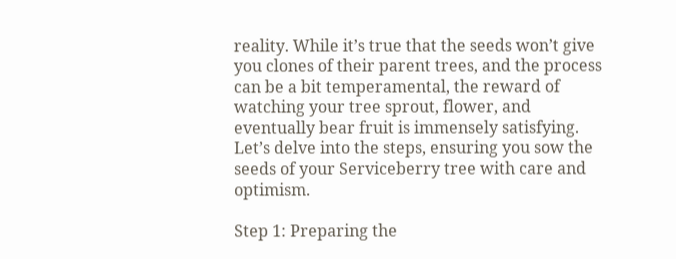reality. While it’s true that the seeds won’t give you clones of their parent trees, and the process can be a bit temperamental, the reward of watching your tree sprout, flower, and eventually bear fruit is immensely satisfying. Let’s delve into the steps, ensuring you sow the seeds of your Serviceberry tree with care and optimism.

Step 1: Preparing the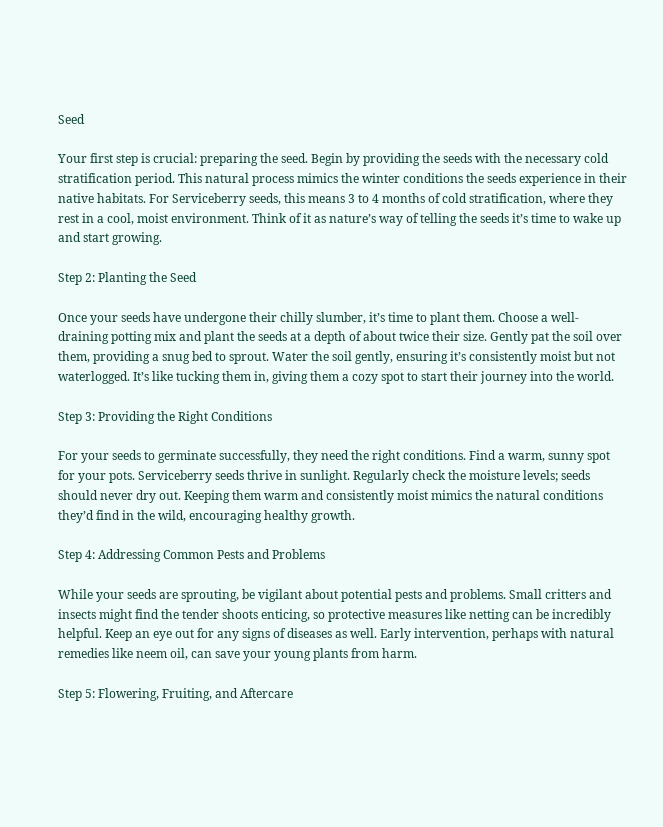Seed

Your first step is crucial: preparing the seed. Begin by providing the seeds with the necessary cold stratification period. This natural process mimics the winter conditions the seeds experience in their native habitats. For Serviceberry seeds, this means 3 to 4 months of cold stratification, where they rest in a cool, moist environment. Think of it as nature’s way of telling the seeds it’s time to wake up and start growing.

Step 2: Planting the Seed

Once your seeds have undergone their chilly slumber, it’s time to plant them. Choose a well-draining potting mix and plant the seeds at a depth of about twice their size. Gently pat the soil over them, providing a snug bed to sprout. Water the soil gently, ensuring it’s consistently moist but not waterlogged. It’s like tucking them in, giving them a cozy spot to start their journey into the world.

Step 3: Providing the Right Conditions

For your seeds to germinate successfully, they need the right conditions. Find a warm, sunny spot for your pots. Serviceberry seeds thrive in sunlight. Regularly check the moisture levels; seeds should never dry out. Keeping them warm and consistently moist mimics the natural conditions they’d find in the wild, encouraging healthy growth.

Step 4: Addressing Common Pests and Problems

While your seeds are sprouting, be vigilant about potential pests and problems. Small critters and insects might find the tender shoots enticing, so protective measures like netting can be incredibly helpful. Keep an eye out for any signs of diseases as well. Early intervention, perhaps with natural remedies like neem oil, can save your young plants from harm.

Step 5: Flowering, Fruiting, and Aftercare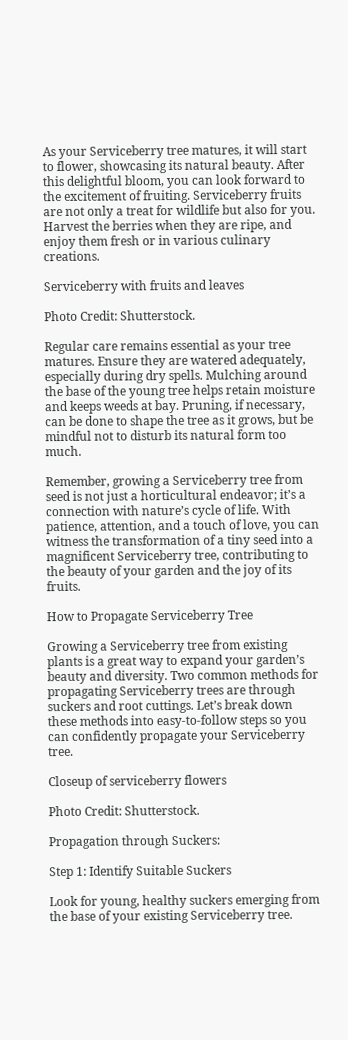As your Serviceberry tree matures, it will start to flower, showcasing its natural beauty. After this delightful bloom, you can look forward to the excitement of fruiting. Serviceberry fruits are not only a treat for wildlife but also for you. Harvest the berries when they are ripe, and enjoy them fresh or in various culinary creations.

Serviceberry with fruits and leaves

Photo Credit: Shutterstock.

Regular care remains essential as your tree matures. Ensure they are watered adequately, especially during dry spells. Mulching around the base of the young tree helps retain moisture and keeps weeds at bay. Pruning, if necessary, can be done to shape the tree as it grows, but be mindful not to disturb its natural form too much.

Remember, growing a Serviceberry tree from seed is not just a horticultural endeavor; it’s a connection with nature’s cycle of life. With patience, attention, and a touch of love, you can witness the transformation of a tiny seed into a magnificent Serviceberry tree, contributing to the beauty of your garden and the joy of its fruits.

How to Propagate Serviceberry Tree

Growing a Serviceberry tree from existing plants is a great way to expand your garden’s beauty and diversity. Two common methods for propagating Serviceberry trees are through suckers and root cuttings. Let’s break down these methods into easy-to-follow steps so you can confidently propagate your Serviceberry tree.

Closeup of serviceberry flowers

Photo Credit: Shutterstock.

Propagation through Suckers:

Step 1: Identify Suitable Suckers

Look for young, healthy suckers emerging from the base of your existing Serviceberry tree.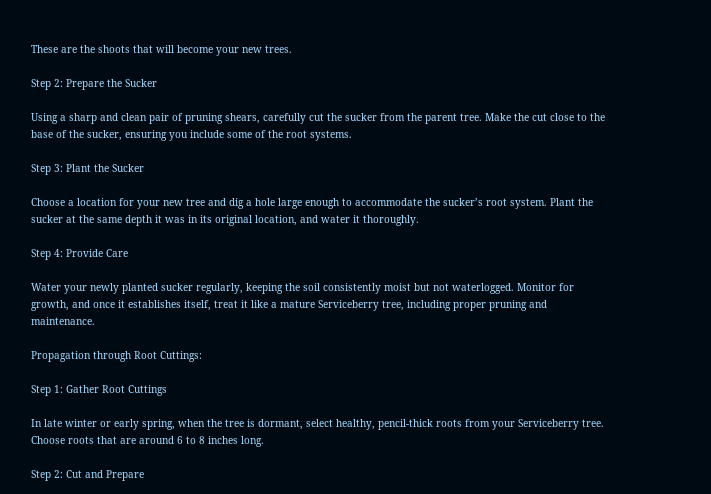These are the shoots that will become your new trees.

Step 2: Prepare the Sucker

Using a sharp and clean pair of pruning shears, carefully cut the sucker from the parent tree. Make the cut close to the base of the sucker, ensuring you include some of the root systems.

Step 3: Plant the Sucker

Choose a location for your new tree and dig a hole large enough to accommodate the sucker’s root system. Plant the sucker at the same depth it was in its original location, and water it thoroughly.

Step 4: Provide Care

Water your newly planted sucker regularly, keeping the soil consistently moist but not waterlogged. Monitor for growth, and once it establishes itself, treat it like a mature Serviceberry tree, including proper pruning and maintenance.

Propagation through Root Cuttings:

Step 1: Gather Root Cuttings

In late winter or early spring, when the tree is dormant, select healthy, pencil-thick roots from your Serviceberry tree. Choose roots that are around 6 to 8 inches long.

Step 2: Cut and Prepare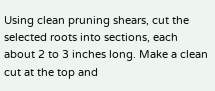Using clean pruning shears, cut the selected roots into sections, each about 2 to 3 inches long. Make a clean cut at the top and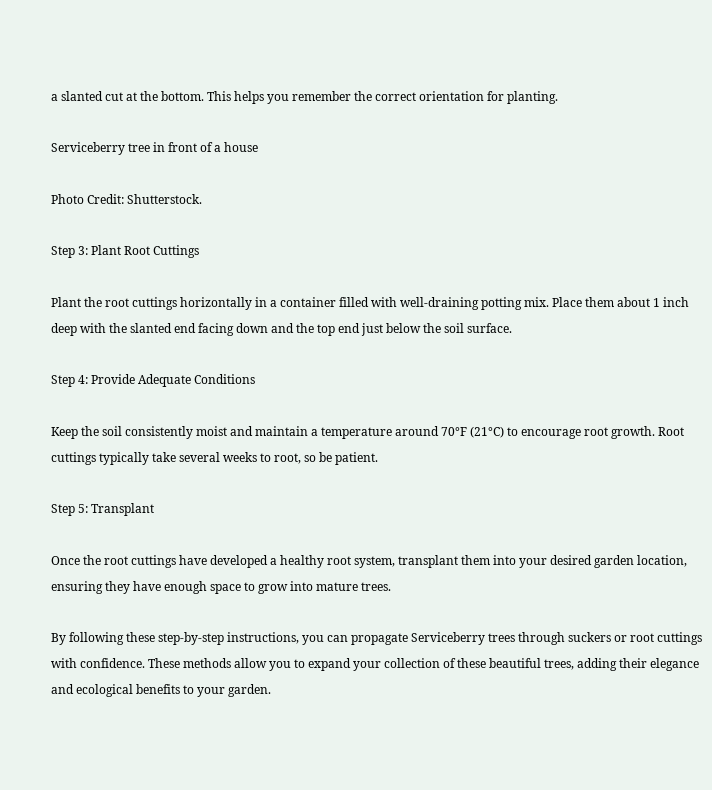a slanted cut at the bottom. This helps you remember the correct orientation for planting.

Serviceberry tree in front of a house

Photo Credit: Shutterstock.

Step 3: Plant Root Cuttings

Plant the root cuttings horizontally in a container filled with well-draining potting mix. Place them about 1 inch deep with the slanted end facing down and the top end just below the soil surface.

Step 4: Provide Adequate Conditions

Keep the soil consistently moist and maintain a temperature around 70°F (21°C) to encourage root growth. Root cuttings typically take several weeks to root, so be patient.

Step 5: Transplant

Once the root cuttings have developed a healthy root system, transplant them into your desired garden location, ensuring they have enough space to grow into mature trees.

By following these step-by-step instructions, you can propagate Serviceberry trees through suckers or root cuttings with confidence. These methods allow you to expand your collection of these beautiful trees, adding their elegance and ecological benefits to your garden.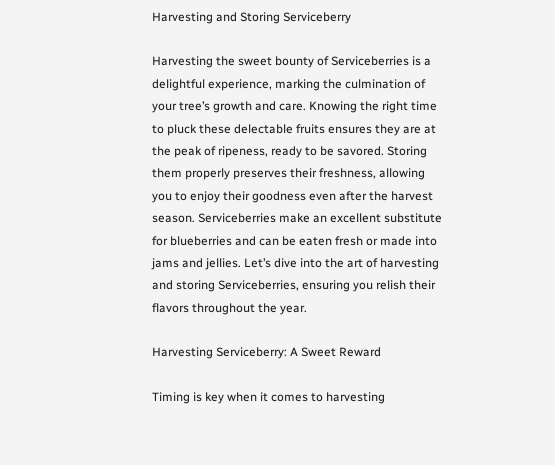Harvesting and Storing Serviceberry

Harvesting the sweet bounty of Serviceberries is a delightful experience, marking the culmination of your tree’s growth and care. Knowing the right time to pluck these delectable fruits ensures they are at the peak of ripeness, ready to be savored. Storing them properly preserves their freshness, allowing you to enjoy their goodness even after the harvest season. Serviceberries make an excellent substitute for blueberries and can be eaten fresh or made into jams and jellies. Let’s dive into the art of harvesting and storing Serviceberries, ensuring you relish their flavors throughout the year.

Harvesting Serviceberry: A Sweet Reward

Timing is key when it comes to harvesting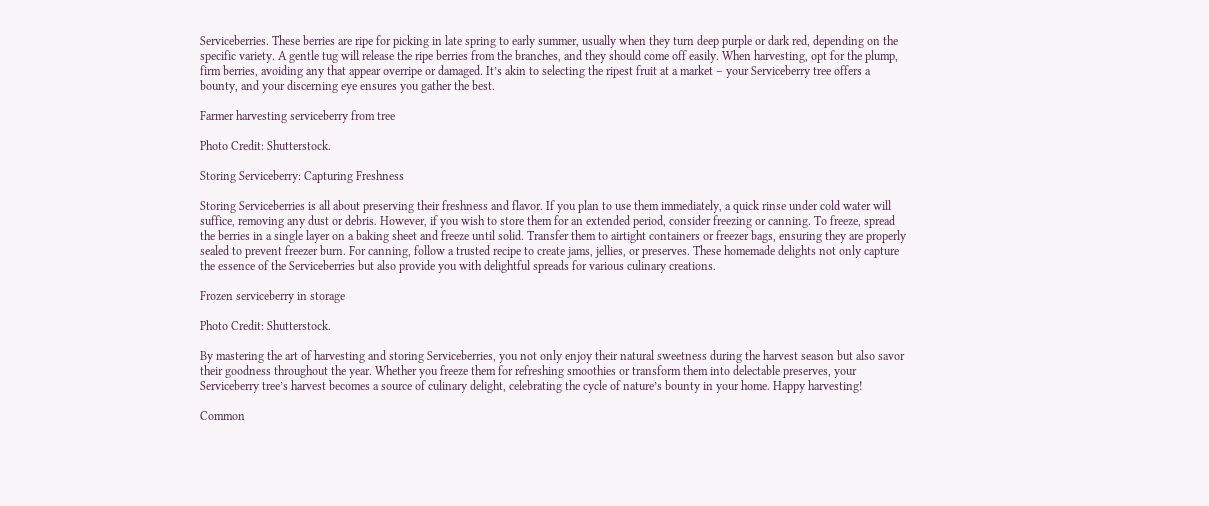Serviceberries. These berries are ripe for picking in late spring to early summer, usually when they turn deep purple or dark red, depending on the specific variety. A gentle tug will release the ripe berries from the branches, and they should come off easily. When harvesting, opt for the plump, firm berries, avoiding any that appear overripe or damaged. It’s akin to selecting the ripest fruit at a market – your Serviceberry tree offers a bounty, and your discerning eye ensures you gather the best.

Farmer harvesting serviceberry from tree

Photo Credit: Shutterstock.

Storing Serviceberry: Capturing Freshness

Storing Serviceberries is all about preserving their freshness and flavor. If you plan to use them immediately, a quick rinse under cold water will suffice, removing any dust or debris. However, if you wish to store them for an extended period, consider freezing or canning. To freeze, spread the berries in a single layer on a baking sheet and freeze until solid. Transfer them to airtight containers or freezer bags, ensuring they are properly sealed to prevent freezer burn. For canning, follow a trusted recipe to create jams, jellies, or preserves. These homemade delights not only capture the essence of the Serviceberries but also provide you with delightful spreads for various culinary creations.

Frozen serviceberry in storage

Photo Credit: Shutterstock.

By mastering the art of harvesting and storing Serviceberries, you not only enjoy their natural sweetness during the harvest season but also savor their goodness throughout the year. Whether you freeze them for refreshing smoothies or transform them into delectable preserves, your Serviceberry tree’s harvest becomes a source of culinary delight, celebrating the cycle of nature’s bounty in your home. Happy harvesting!

Common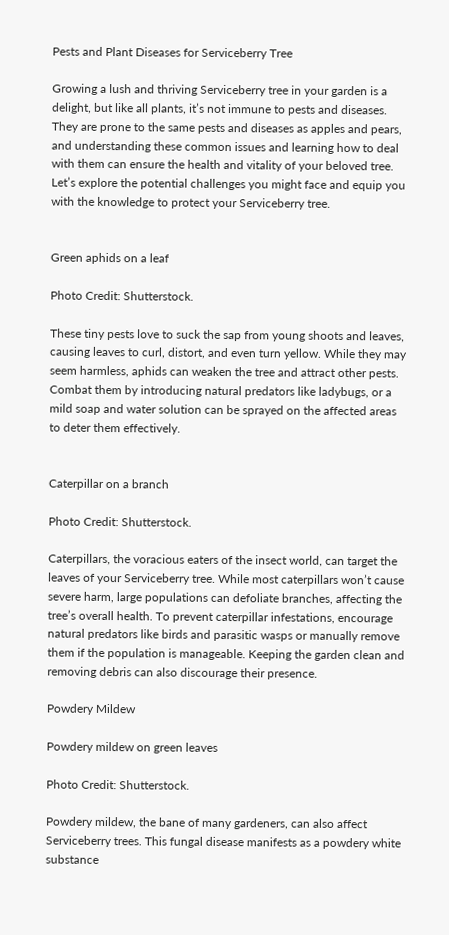Pests and Plant Diseases for Serviceberry Tree

Growing a lush and thriving Serviceberry tree in your garden is a delight, but like all plants, it’s not immune to pests and diseases. They are prone to the same pests and diseases as apples and pears, and understanding these common issues and learning how to deal with them can ensure the health and vitality of your beloved tree. Let’s explore the potential challenges you might face and equip you with the knowledge to protect your Serviceberry tree.


Green aphids on a leaf

Photo Credit: Shutterstock.

These tiny pests love to suck the sap from young shoots and leaves, causing leaves to curl, distort, and even turn yellow. While they may seem harmless, aphids can weaken the tree and attract other pests. Combat them by introducing natural predators like ladybugs, or a mild soap and water solution can be sprayed on the affected areas to deter them effectively.


Caterpillar on a branch

Photo Credit: Shutterstock.

Caterpillars, the voracious eaters of the insect world, can target the leaves of your Serviceberry tree. While most caterpillars won’t cause severe harm, large populations can defoliate branches, affecting the tree’s overall health. To prevent caterpillar infestations, encourage natural predators like birds and parasitic wasps or manually remove them if the population is manageable. Keeping the garden clean and removing debris can also discourage their presence.

Powdery Mildew

Powdery mildew on green leaves

Photo Credit: Shutterstock.

Powdery mildew, the bane of many gardeners, can also affect Serviceberry trees. This fungal disease manifests as a powdery white substance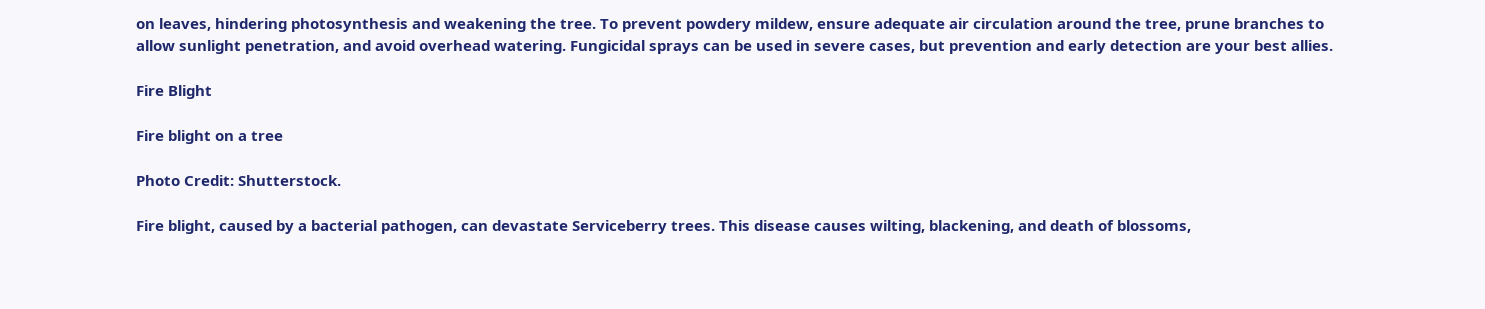on leaves, hindering photosynthesis and weakening the tree. To prevent powdery mildew, ensure adequate air circulation around the tree, prune branches to allow sunlight penetration, and avoid overhead watering. Fungicidal sprays can be used in severe cases, but prevention and early detection are your best allies.

Fire Blight

Fire blight on a tree

Photo Credit: Shutterstock.

Fire blight, caused by a bacterial pathogen, can devastate Serviceberry trees. This disease causes wilting, blackening, and death of blossoms,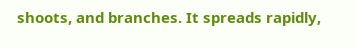shoots, and branches. It spreads rapidly,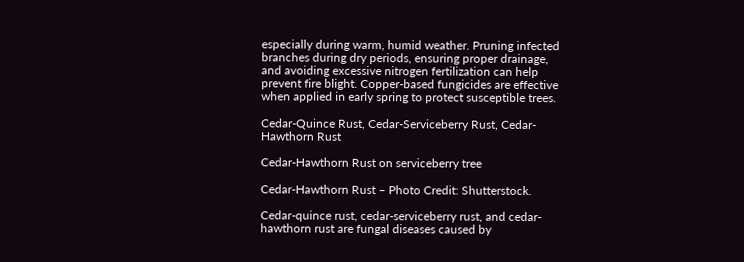especially during warm, humid weather. Pruning infected branches during dry periods, ensuring proper drainage, and avoiding excessive nitrogen fertilization can help prevent fire blight. Copper-based fungicides are effective when applied in early spring to protect susceptible trees.

Cedar-Quince Rust, Cedar-Serviceberry Rust, Cedar-Hawthorn Rust

Cedar-Hawthorn Rust on serviceberry tree

Cedar-Hawthorn Rust – Photo Credit: Shutterstock.

Cedar-quince rust, cedar-serviceberry rust, and cedar-hawthorn rust are fungal diseases caused by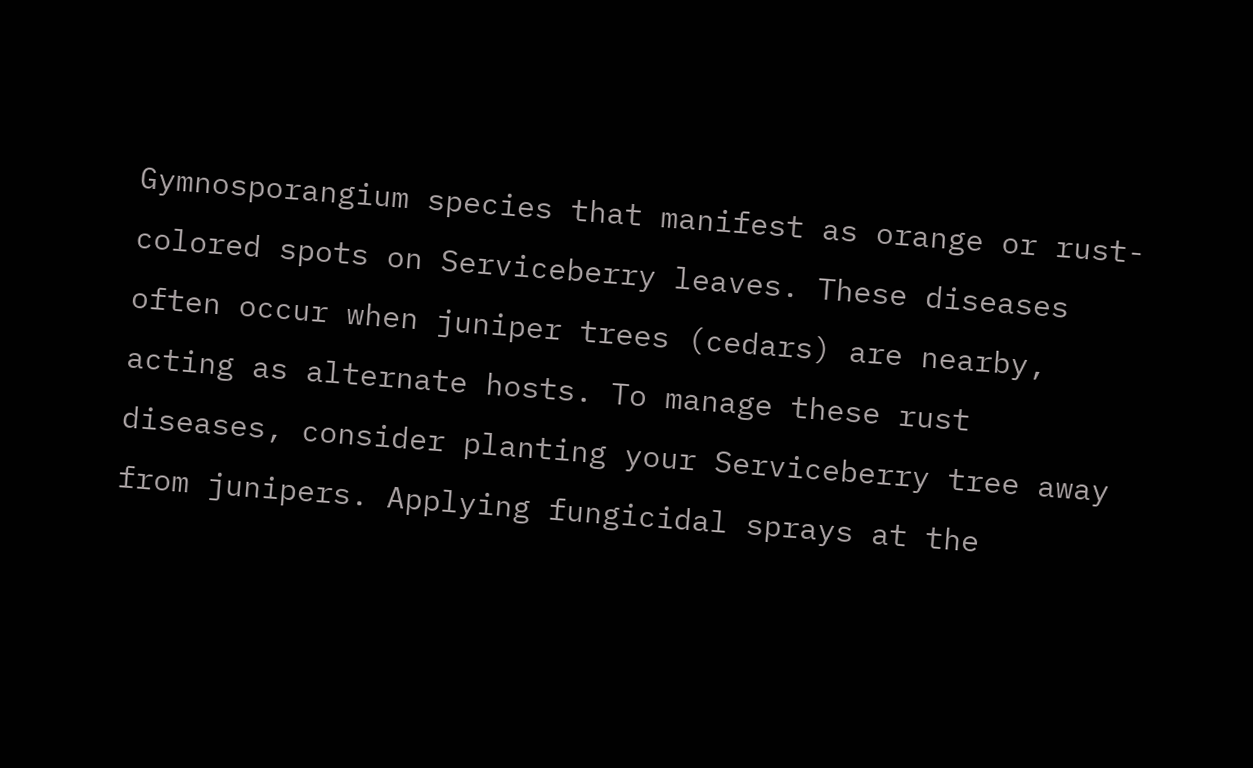Gymnosporangium species that manifest as orange or rust-colored spots on Serviceberry leaves. These diseases often occur when juniper trees (cedars) are nearby, acting as alternate hosts. To manage these rust diseases, consider planting your Serviceberry tree away from junipers. Applying fungicidal sprays at the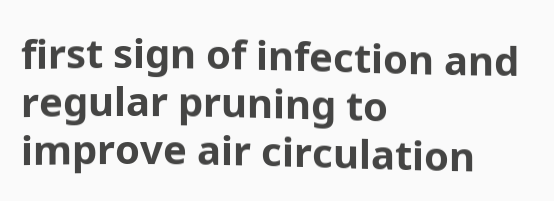first sign of infection and regular pruning to improve air circulation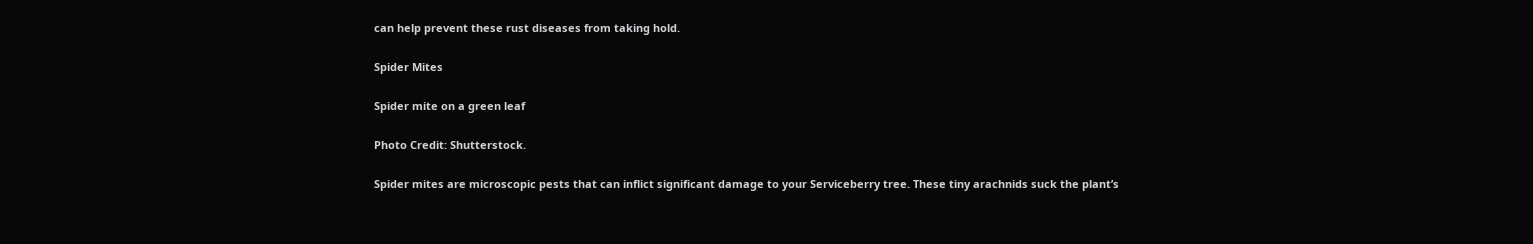can help prevent these rust diseases from taking hold.

Spider Mites

Spider mite on a green leaf

Photo Credit: Shutterstock.

Spider mites are microscopic pests that can inflict significant damage to your Serviceberry tree. These tiny arachnids suck the plant’s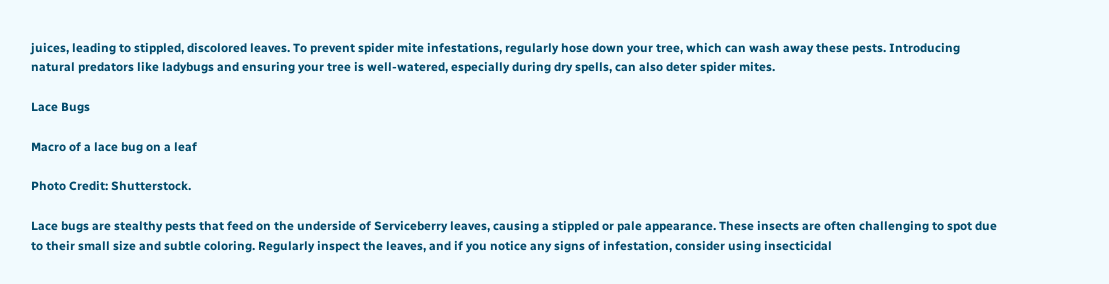juices, leading to stippled, discolored leaves. To prevent spider mite infestations, regularly hose down your tree, which can wash away these pests. Introducing natural predators like ladybugs and ensuring your tree is well-watered, especially during dry spells, can also deter spider mites.

Lace Bugs

Macro of a lace bug on a leaf

Photo Credit: Shutterstock.

Lace bugs are stealthy pests that feed on the underside of Serviceberry leaves, causing a stippled or pale appearance. These insects are often challenging to spot due to their small size and subtle coloring. Regularly inspect the leaves, and if you notice any signs of infestation, consider using insecticidal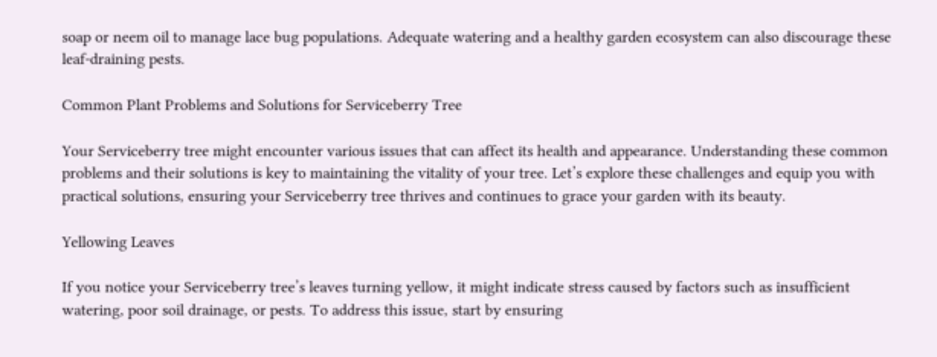soap or neem oil to manage lace bug populations. Adequate watering and a healthy garden ecosystem can also discourage these leaf-draining pests.

Common Plant Problems and Solutions for Serviceberry Tree

Your Serviceberry tree might encounter various issues that can affect its health and appearance. Understanding these common problems and their solutions is key to maintaining the vitality of your tree. Let’s explore these challenges and equip you with practical solutions, ensuring your Serviceberry tree thrives and continues to grace your garden with its beauty.

Yellowing Leaves

If you notice your Serviceberry tree’s leaves turning yellow, it might indicate stress caused by factors such as insufficient watering, poor soil drainage, or pests. To address this issue, start by ensuring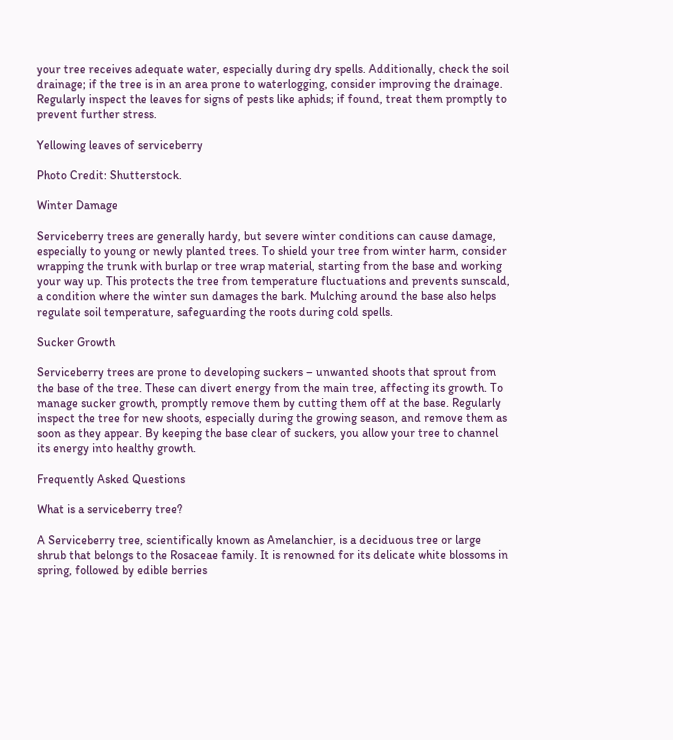your tree receives adequate water, especially during dry spells. Additionally, check the soil drainage; if the tree is in an area prone to waterlogging, consider improving the drainage. Regularly inspect the leaves for signs of pests like aphids; if found, treat them promptly to prevent further stress.

Yellowing leaves of serviceberry

Photo Credit: Shutterstock.

Winter Damage

Serviceberry trees are generally hardy, but severe winter conditions can cause damage, especially to young or newly planted trees. To shield your tree from winter harm, consider wrapping the trunk with burlap or tree wrap material, starting from the base and working your way up. This protects the tree from temperature fluctuations and prevents sunscald, a condition where the winter sun damages the bark. Mulching around the base also helps regulate soil temperature, safeguarding the roots during cold spells.

Sucker Growth

Serviceberry trees are prone to developing suckers – unwanted shoots that sprout from the base of the tree. These can divert energy from the main tree, affecting its growth. To manage sucker growth, promptly remove them by cutting them off at the base. Regularly inspect the tree for new shoots, especially during the growing season, and remove them as soon as they appear. By keeping the base clear of suckers, you allow your tree to channel its energy into healthy growth.

Frequently Asked Questions

What is a serviceberry tree?

A Serviceberry tree, scientifically known as Amelanchier, is a deciduous tree or large shrub that belongs to the Rosaceae family. It is renowned for its delicate white blossoms in spring, followed by edible berries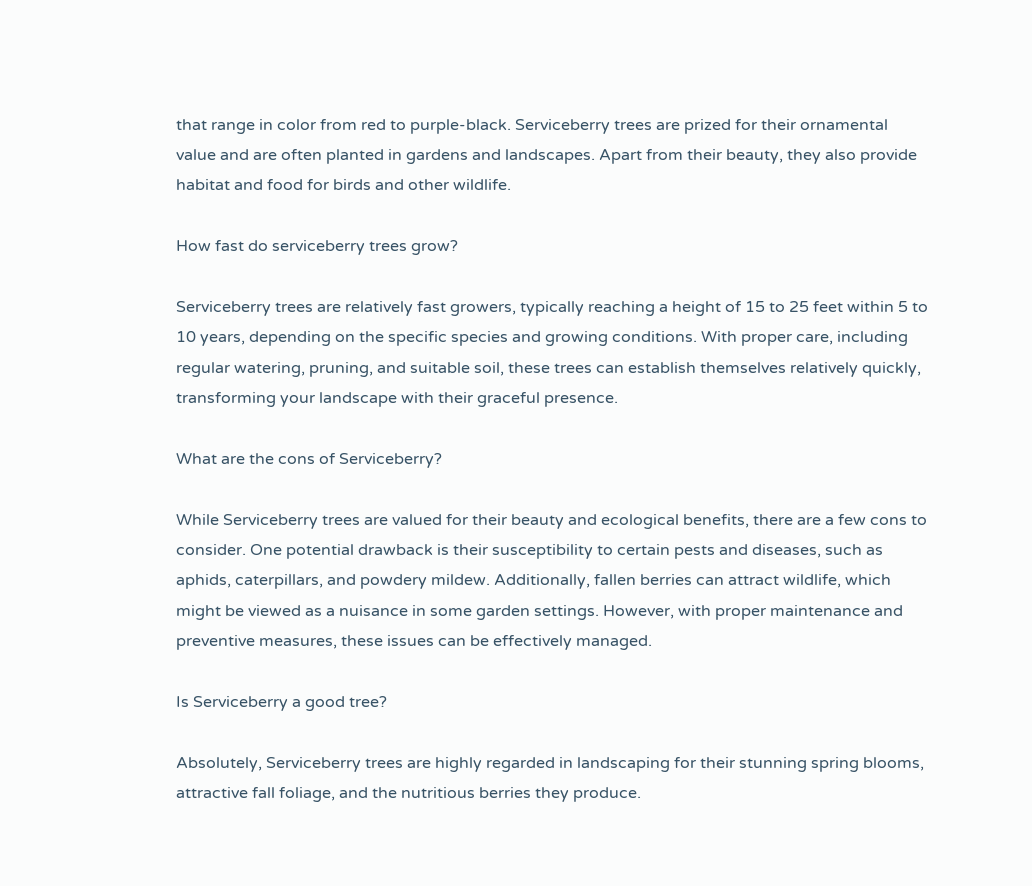that range in color from red to purple-black. Serviceberry trees are prized for their ornamental value and are often planted in gardens and landscapes. Apart from their beauty, they also provide habitat and food for birds and other wildlife.

How fast do serviceberry trees grow?

Serviceberry trees are relatively fast growers, typically reaching a height of 15 to 25 feet within 5 to 10 years, depending on the specific species and growing conditions. With proper care, including regular watering, pruning, and suitable soil, these trees can establish themselves relatively quickly, transforming your landscape with their graceful presence.

What are the cons of Serviceberry?

While Serviceberry trees are valued for their beauty and ecological benefits, there are a few cons to consider. One potential drawback is their susceptibility to certain pests and diseases, such as aphids, caterpillars, and powdery mildew. Additionally, fallen berries can attract wildlife, which might be viewed as a nuisance in some garden settings. However, with proper maintenance and preventive measures, these issues can be effectively managed.

Is Serviceberry a good tree?

Absolutely, Serviceberry trees are highly regarded in landscaping for their stunning spring blooms, attractive fall foliage, and the nutritious berries they produce.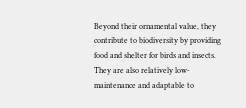Beyond their ornamental value, they contribute to biodiversity by providing food and shelter for birds and insects. They are also relatively low-maintenance and adaptable to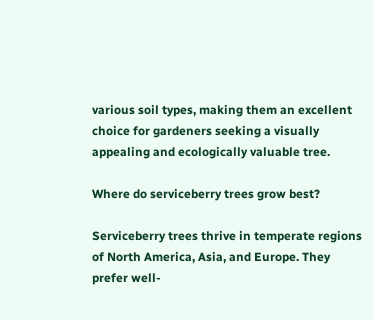various soil types, making them an excellent choice for gardeners seeking a visually appealing and ecologically valuable tree.

Where do serviceberry trees grow best?

Serviceberry trees thrive in temperate regions of North America, Asia, and Europe. They prefer well-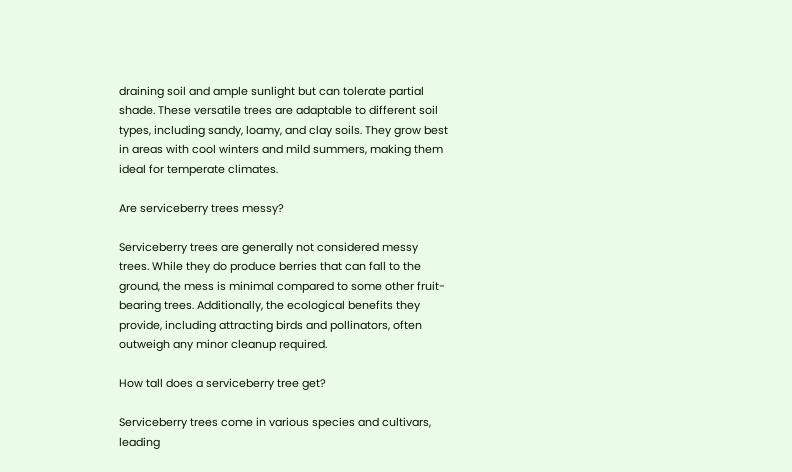draining soil and ample sunlight but can tolerate partial shade. These versatile trees are adaptable to different soil types, including sandy, loamy, and clay soils. They grow best in areas with cool winters and mild summers, making them ideal for temperate climates.

Are serviceberry trees messy?

Serviceberry trees are generally not considered messy trees. While they do produce berries that can fall to the ground, the mess is minimal compared to some other fruit-bearing trees. Additionally, the ecological benefits they provide, including attracting birds and pollinators, often outweigh any minor cleanup required.

How tall does a serviceberry tree get?

Serviceberry trees come in various species and cultivars, leading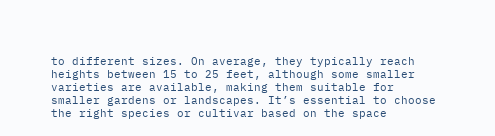to different sizes. On average, they typically reach heights between 15 to 25 feet, although some smaller varieties are available, making them suitable for smaller gardens or landscapes. It’s essential to choose the right species or cultivar based on the space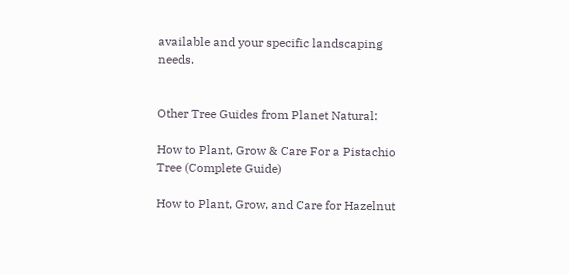available and your specific landscaping needs.


Other Tree Guides from Planet Natural:

How to Plant, Grow & Care For a Pistachio Tree (Complete Guide)

How to Plant, Grow, and Care for Hazelnut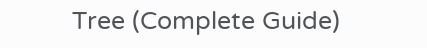Tree (Complete Guide)